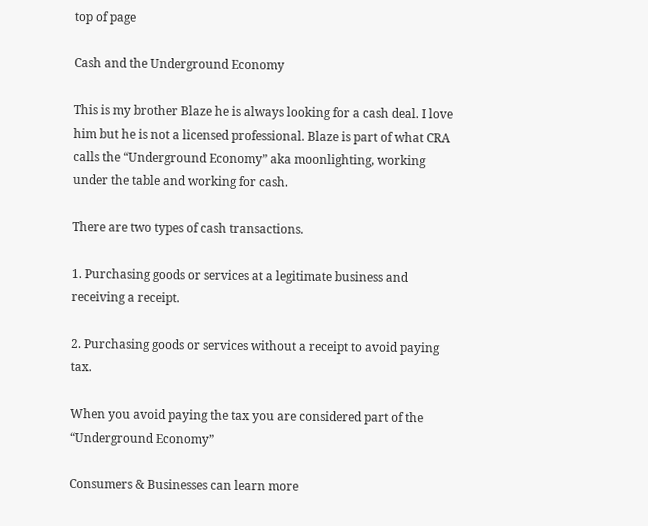top of page

Cash and the Underground Economy

This is my brother Blaze he is always looking for a cash deal. I love him but he is not a licensed professional. Blaze is part of what CRA calls the “Underground Economy” aka moonlighting, working under the table and working for cash.

There are two types of cash transactions.

1. Purchasing goods or services at a legitimate business and receiving a receipt.

2. Purchasing goods or services without a receipt to avoid paying tax.

When you avoid paying the tax you are considered part of the “Underground Economy”

Consumers & Businesses can learn more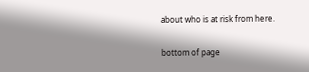about who is at risk from here.


bottom of page